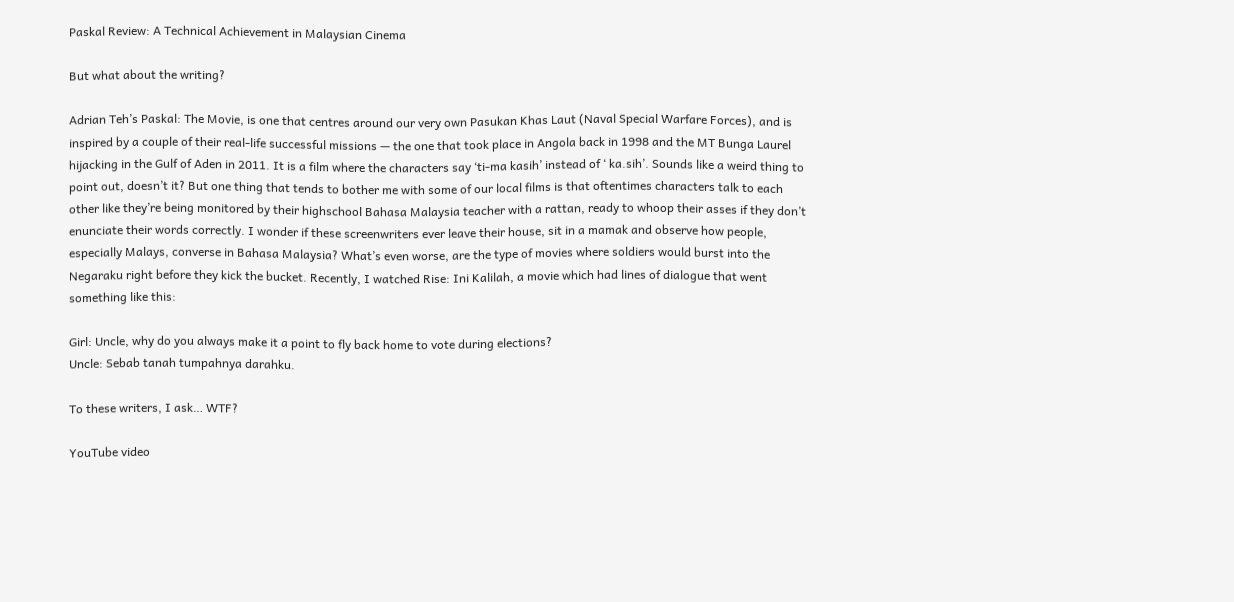Paskal Review: A Technical Achievement in Malaysian Cinema

But what about the writing?

Adrian Teh’s Paskal: The Movie, is one that centres around our very own Pasukan Khas Laut (Naval Special Warfare Forces), and is inspired by a couple of their real-life successful missions — the one that took place in Angola back in 1998 and the MT Bunga Laurel hijacking in the Gulf of Aden in 2011. It is a film where the characters say ‘ti-ma kasih’ instead of ‘ ka.sih’. Sounds like a weird thing to point out, doesn’t it? But one thing that tends to bother me with some of our local films is that oftentimes characters talk to each other like they’re being monitored by their highschool Bahasa Malaysia teacher with a rattan, ready to whoop their asses if they don’t enunciate their words correctly. I wonder if these screenwriters ever leave their house, sit in a mamak and observe how people, especially Malays, converse in Bahasa Malaysia? What’s even worse, are the type of movies where soldiers would burst into the Negaraku right before they kick the bucket. Recently, I watched Rise: Ini Kalilah, a movie which had lines of dialogue that went something like this:

Girl: Uncle, why do you always make it a point to fly back home to vote during elections?
Uncle: Sebab tanah tumpahnya darahku.

To these writers, I ask… WTF?

YouTube video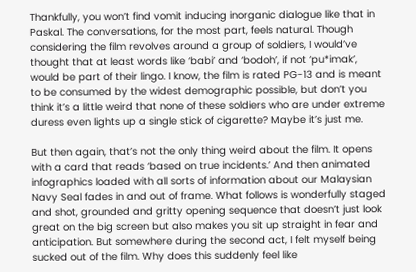Thankfully, you won’t find vomit inducing inorganic dialogue like that in Paskal. The conversations, for the most part, feels natural. Though considering the film revolves around a group of soldiers, I would’ve thought that at least words like ‘babi’ and ‘bodoh’, if not ‘pu*imak’, would be part of their lingo. I know, the film is rated PG-13 and is meant to be consumed by the widest demographic possible, but don’t you think it’s a little weird that none of these soldiers who are under extreme duress even lights up a single stick of cigarette? Maybe it’s just me.

But then again, that’s not the only thing weird about the film. It opens with a card that reads ‘based on true incidents.’ And then animated infographics loaded with all sorts of information about our Malaysian Navy Seal fades in and out of frame. What follows is wonderfully staged and shot, grounded and gritty opening sequence that doesn’t just look great on the big screen but also makes you sit up straight in fear and anticipation. But somewhere during the second act, I felt myself being sucked out of the film. Why does this suddenly feel like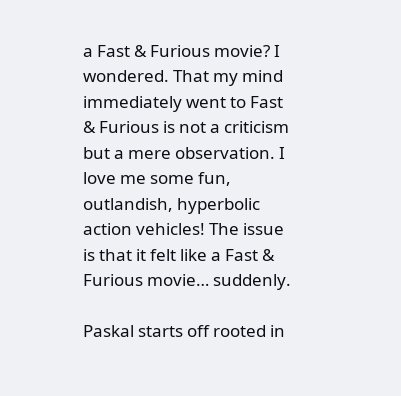a Fast & Furious movie? I wondered. That my mind immediately went to Fast & Furious is not a criticism but a mere observation. I love me some fun, outlandish, hyperbolic action vehicles! The issue is that it felt like a Fast & Furious movie… suddenly.

Paskal starts off rooted in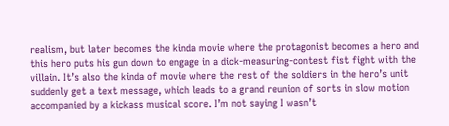realism, but later becomes the kinda movie where the protagonist becomes a hero and this hero puts his gun down to engage in a dick-measuring-contest fist fight with the villain. It’s also the kinda of movie where the rest of the soldiers in the hero’s unit suddenly get a text message, which leads to a grand reunion of sorts in slow motion accompanied by a kickass musical score. I’m not saying I wasn’t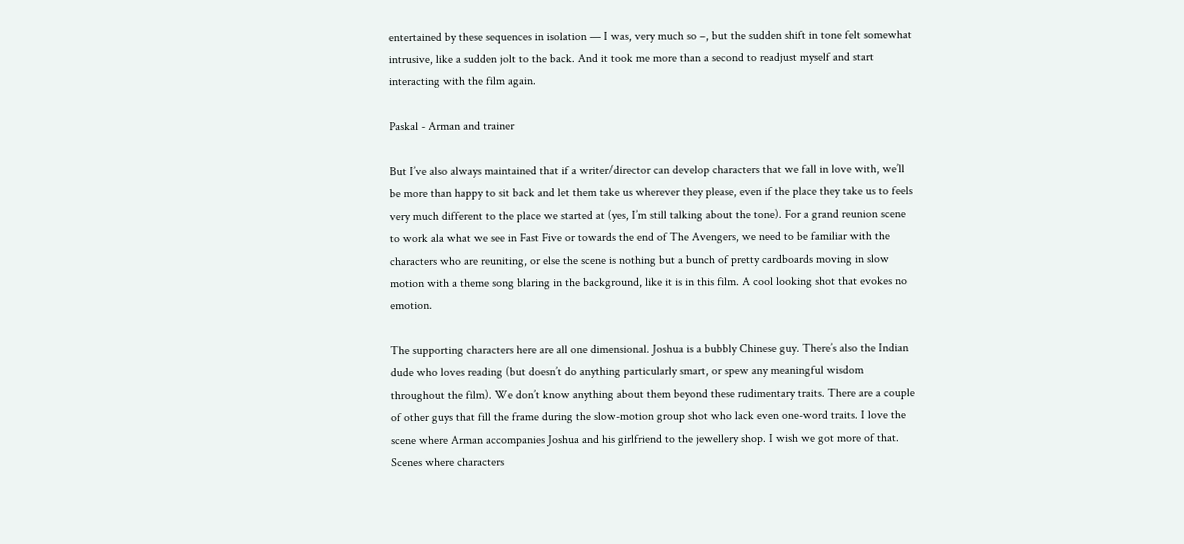entertained by these sequences in isolation — I was, very much so –, but the sudden shift in tone felt somewhat intrusive, like a sudden jolt to the back. And it took me more than a second to readjust myself and start interacting with the film again.

Paskal - Arman and trainer

But I’ve also always maintained that if a writer/director can develop characters that we fall in love with, we’ll be more than happy to sit back and let them take us wherever they please, even if the place they take us to feels very much different to the place we started at (yes, I’m still talking about the tone). For a grand reunion scene to work ala what we see in Fast Five or towards the end of The Avengers, we need to be familiar with the characters who are reuniting, or else the scene is nothing but a bunch of pretty cardboards moving in slow motion with a theme song blaring in the background, like it is in this film. A cool looking shot that evokes no emotion.

The supporting characters here are all one dimensional. Joshua is a bubbly Chinese guy. There’s also the Indian dude who loves reading (but doesn’t do anything particularly smart, or spew any meaningful wisdom throughout the film). We don’t know anything about them beyond these rudimentary traits. There are a couple of other guys that fill the frame during the slow-motion group shot who lack even one-word traits. I love the scene where Arman accompanies Joshua and his girlfriend to the jewellery shop. I wish we got more of that. Scenes where characters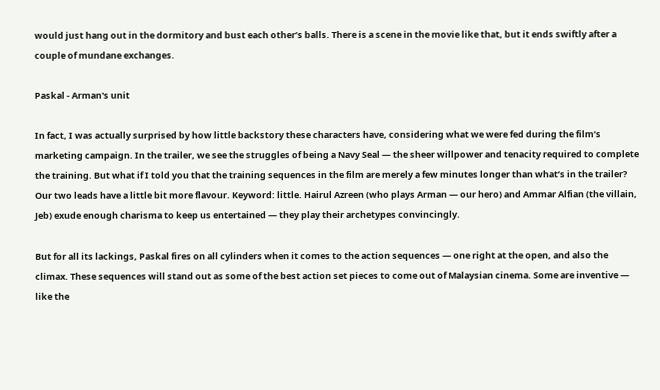would just hang out in the dormitory and bust each other’s balls. There is a scene in the movie like that, but it ends swiftly after a couple of mundane exchanges.

Paskal - Arman's unit

In fact, I was actually surprised by how little backstory these characters have, considering what we were fed during the film’s marketing campaign. In the trailer, we see the struggles of being a Navy Seal — the sheer willpower and tenacity required to complete the training. But what if I told you that the training sequences in the film are merely a few minutes longer than what’s in the trailer? Our two leads have a little bit more flavour. Keyword: little. Hairul Azreen (who plays Arman — our hero) and Ammar Alfian (the villain, Jeb) exude enough charisma to keep us entertained — they play their archetypes convincingly.

But for all its lackings, Paskal fires on all cylinders when it comes to the action sequences — one right at the open, and also the climax. These sequences will stand out as some of the best action set pieces to come out of Malaysian cinema. Some are inventive — like the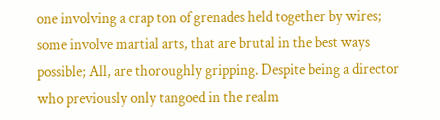one involving a crap ton of grenades held together by wires; some involve martial arts, that are brutal in the best ways possible; All, are thoroughly gripping. Despite being a director who previously only tangoed in the realm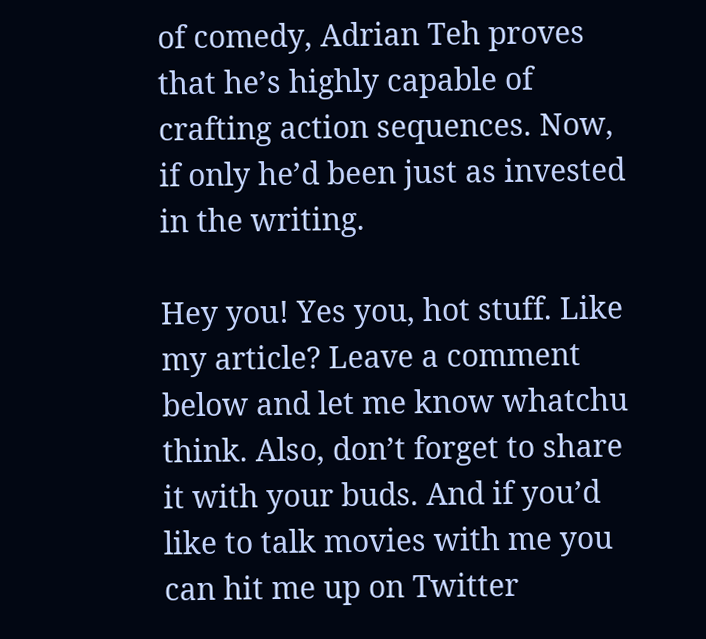of comedy, Adrian Teh proves that he’s highly capable of crafting action sequences. Now, if only he’d been just as invested in the writing.

Hey you! Yes you, hot stuff. Like my article? Leave a comment below and let me know whatchu think. Also, don’t forget to share it with your buds. And if you’d like to talk movies with me you can hit me up on Twitter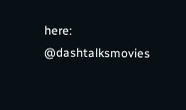here: @dashtalksmovies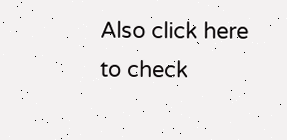Also click here to check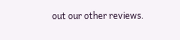out our other reviews.